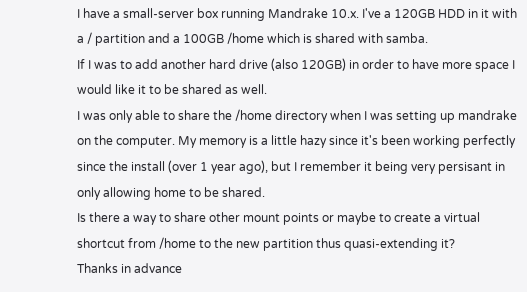I have a small-server box running Mandrake 10.x. I've a 120GB HDD in it with a / partition and a 100GB /home which is shared with samba.
If I was to add another hard drive (also 120GB) in order to have more space I would like it to be shared as well.
I was only able to share the /home directory when I was setting up mandrake on the computer. My memory is a little hazy since it's been working perfectly since the install (over 1 year ago), but I remember it being very persisant in only allowing home to be shared.
Is there a way to share other mount points or maybe to create a virtual shortcut from /home to the new partition thus quasi-extending it?
Thanks in advance